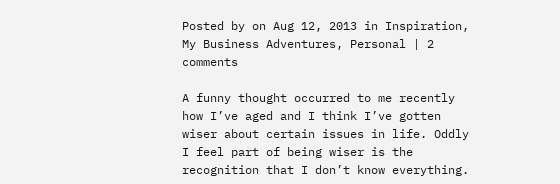Posted by on Aug 12, 2013 in Inspiration, My Business Adventures, Personal | 2 comments

A funny thought occurred to me recently how I’ve aged and I think I’ve gotten wiser about certain issues in life. Oddly I feel part of being wiser is the recognition that I don’t know everything.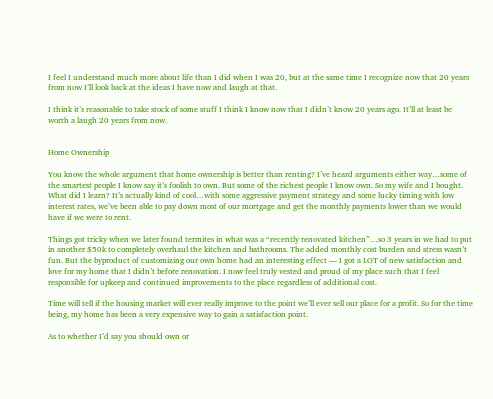I feel I understand much more about life than I did when I was 20, but at the same time I recognize now that 20 years from now I’ll look back at the ideas I have now and laugh at that.

I think it’s reasonable to take stock of some stuff I think I know now that I didn’t know 20 years ago. It’ll at least be worth a laugh 20 years from now.


Home Ownership

You know the whole argument that home ownership is better than renting? I’ve heard arguments either way…some of the smartest people I know say it’s foolish to own. But some of the richest people I know own. So my wife and I bought. What did I learn? It’s actually kind of cool…with some aggressive payment strategy and some lucky timing with low interest rates, we’ve been able to pay down most of our mortgage and get the monthly payments lower than we would have if we were to rent.

Things got tricky when we later found termites in what was a “recently renovated kitchen”…so 3 years in we had to put in another $50k to completely overhaul the kitchen and bathrooms. The added monthly cost burden and stress wasn’t fun. But the byproduct of customizing our own home had an interesting effect — I got a LOT of new satisfaction and love for my home that I didn’t before renovation. I now feel truly vested and proud of my place such that I feel responsible for upkeep and continued improvements to the place regardless of additional cost.

Time will tell if the housing market will ever really improve to the point we’ll ever sell our place for a profit. So for the time being, my home has been a very expensive way to gain a satisfaction point.

As to whether I’d say you should own or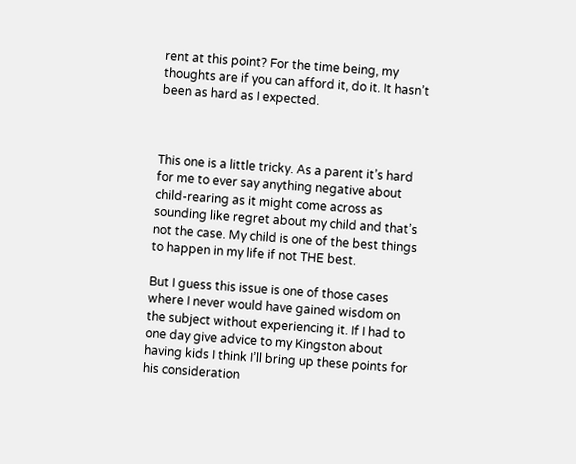rent at this point? For the time being, my thoughts are if you can afford it, do it. It hasn’t been as hard as I expected.



This one is a little tricky. As a parent it’s hard for me to ever say anything negative about child-rearing as it might come across as sounding like regret about my child and that’s not the case. My child is one of the best things to happen in my life if not THE best.

But I guess this issue is one of those cases where I never would have gained wisdom on the subject without experiencing it. If I had to one day give advice to my Kingston about having kids I think I’ll bring up these points for his consideration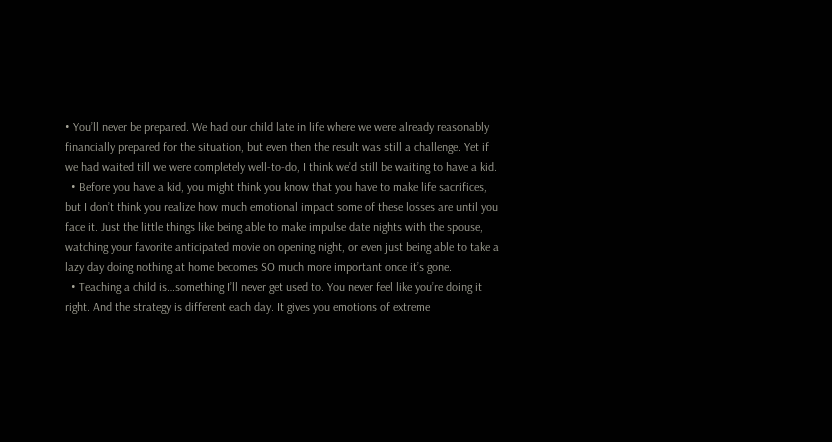• You’ll never be prepared. We had our child late in life where we were already reasonably financially prepared for the situation, but even then the result was still a challenge. Yet if we had waited till we were completely well-to-do, I think we’d still be waiting to have a kid.
  • Before you have a kid, you might think you know that you have to make life sacrifices, but I don’t think you realize how much emotional impact some of these losses are until you face it. Just the little things like being able to make impulse date nights with the spouse, watching your favorite anticipated movie on opening night, or even just being able to take a lazy day doing nothing at home becomes SO much more important once it’s gone.
  • Teaching a child is…something I’ll never get used to. You never feel like you’re doing it right. And the strategy is different each day. It gives you emotions of extreme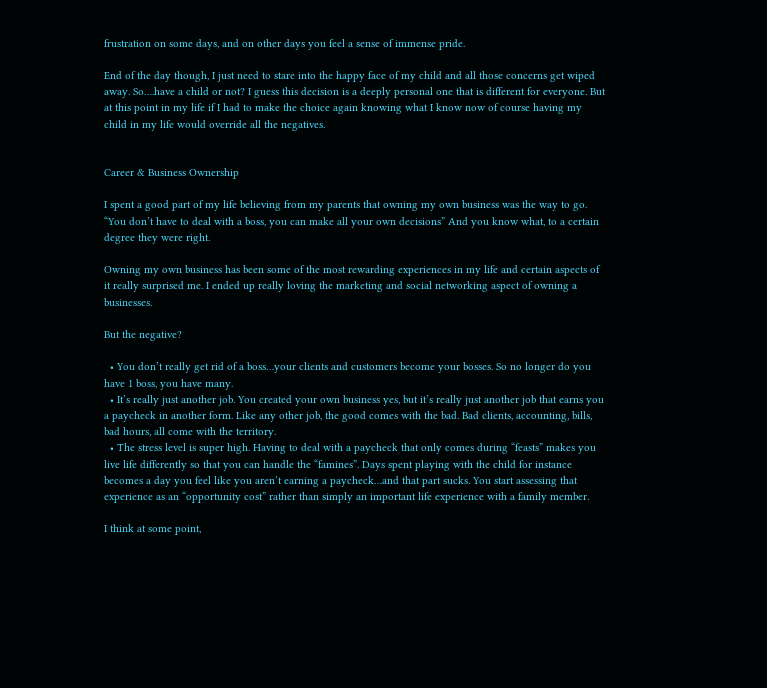frustration on some days, and on other days you feel a sense of immense pride.

End of the day though, I just need to stare into the happy face of my child and all those concerns get wiped away. So….have a child or not? I guess this decision is a deeply personal one that is different for everyone. But at this point in my life if I had to make the choice again knowing what I know now of course having my child in my life would override all the negatives.


Career & Business Ownership

I spent a good part of my life believing from my parents that owning my own business was the way to go. “You don’t have to deal with a boss, you can make all your own decisions” And you know what, to a certain degree they were right.

Owning my own business has been some of the most rewarding experiences in my life and certain aspects of it really surprised me. I ended up really loving the marketing and social networking aspect of owning a businesses.

But the negative?

  • You don’t really get rid of a boss…your clients and customers become your bosses. So no longer do you have 1 boss, you have many.
  • It’s really just another job. You created your own business yes, but it’s really just another job that earns you a paycheck in another form. Like any other job, the good comes with the bad. Bad clients, accounting, bills, bad hours, all come with the territory.
  • The stress level is super high. Having to deal with a paycheck that only comes during “feasts” makes you live life differently so that you can handle the “famines”. Days spent playing with the child for instance becomes a day you feel like you aren’t earning a paycheck…and that part sucks. You start assessing that experience as an “opportunity cost” rather than simply an important life experience with a family member.

I think at some point,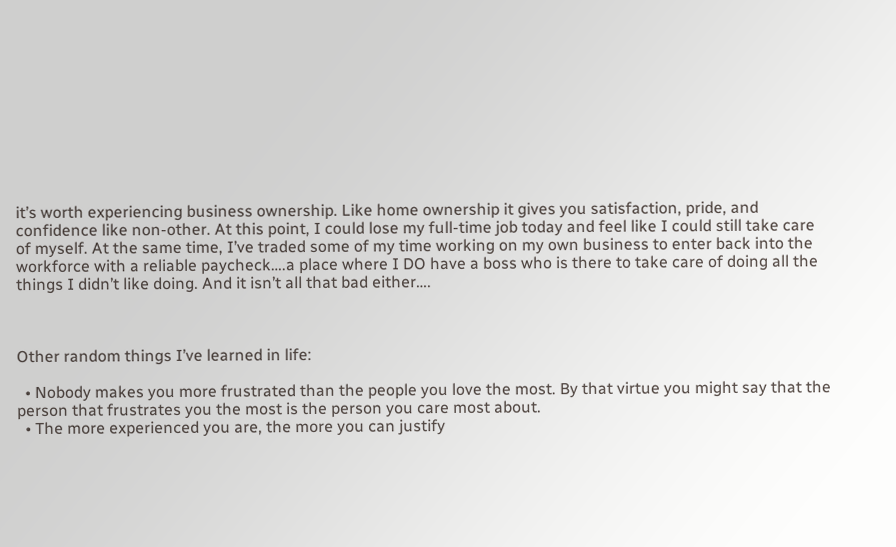it’s worth experiencing business ownership. Like home ownership it gives you satisfaction, pride, and confidence like non-other. At this point, I could lose my full-time job today and feel like I could still take care of myself. At the same time, I’ve traded some of my time working on my own business to enter back into the workforce with a reliable paycheck….a place where I DO have a boss who is there to take care of doing all the things I didn’t like doing. And it isn’t all that bad either….



Other random things I’ve learned in life:

  • Nobody makes you more frustrated than the people you love the most. By that virtue you might say that the person that frustrates you the most is the person you care most about.
  • The more experienced you are, the more you can justify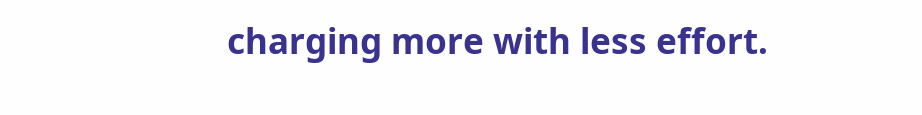charging more with less effort.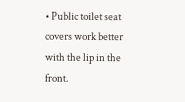• Public toilet seat covers work better with the lip in the front.